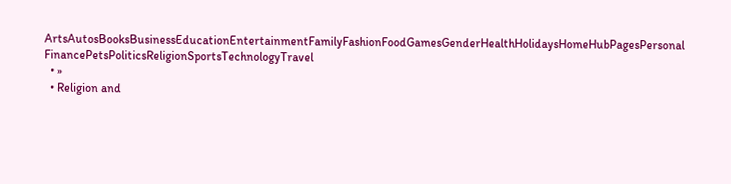ArtsAutosBooksBusinessEducationEntertainmentFamilyFashionFoodGamesGenderHealthHolidaysHomeHubPagesPersonal FinancePetsPoliticsReligionSportsTechnologyTravel
  • »
  • Religion and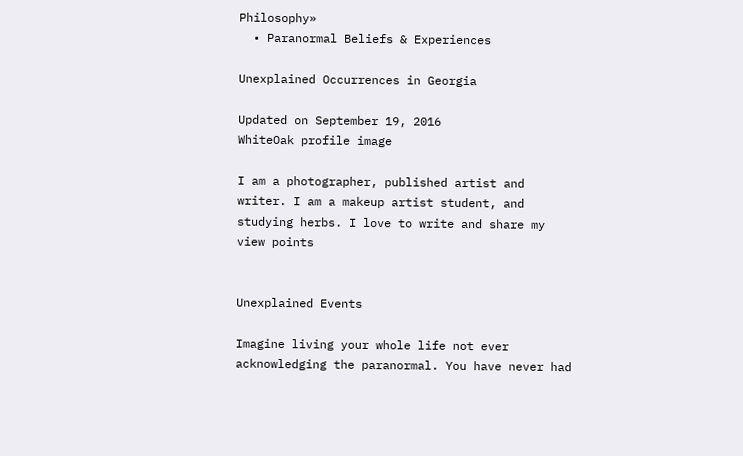Philosophy»
  • Paranormal Beliefs & Experiences

Unexplained Occurrences in Georgia

Updated on September 19, 2016
WhiteOak profile image

I am a photographer, published artist and writer. I am a makeup artist student, and studying herbs. I love to write and share my view points


Unexplained Events

Imagine living your whole life not ever acknowledging the paranormal. You have never had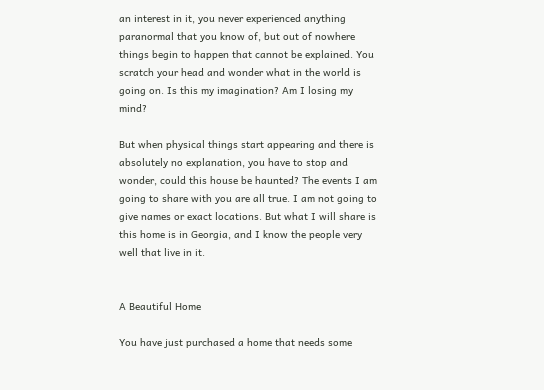an interest in it, you never experienced anything paranormal that you know of, but out of nowhere things begin to happen that cannot be explained. You scratch your head and wonder what in the world is going on. Is this my imagination? Am I losing my mind?

But when physical things start appearing and there is absolutely no explanation, you have to stop and wonder, could this house be haunted? The events I am going to share with you are all true. I am not going to give names or exact locations. But what I will share is this home is in Georgia, and I know the people very well that live in it.


A Beautiful Home

You have just purchased a home that needs some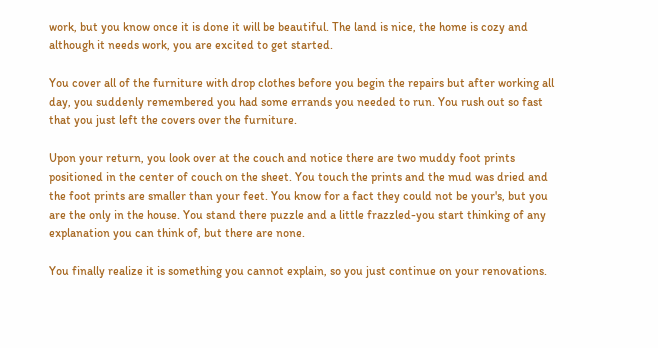work, but you know once it is done it will be beautiful. The land is nice, the home is cozy and although it needs work, you are excited to get started.

You cover all of the furniture with drop clothes before you begin the repairs but after working all day, you suddenly remembered you had some errands you needed to run. You rush out so fast that you just left the covers over the furniture.

Upon your return, you look over at the couch and notice there are two muddy foot prints positioned in the center of couch on the sheet. You touch the prints and the mud was dried and the foot prints are smaller than your feet. You know for a fact they could not be your's, but you are the only in the house. You stand there puzzle and a little frazzled-you start thinking of any explanation you can think of, but there are none.

You finally realize it is something you cannot explain, so you just continue on your renovations.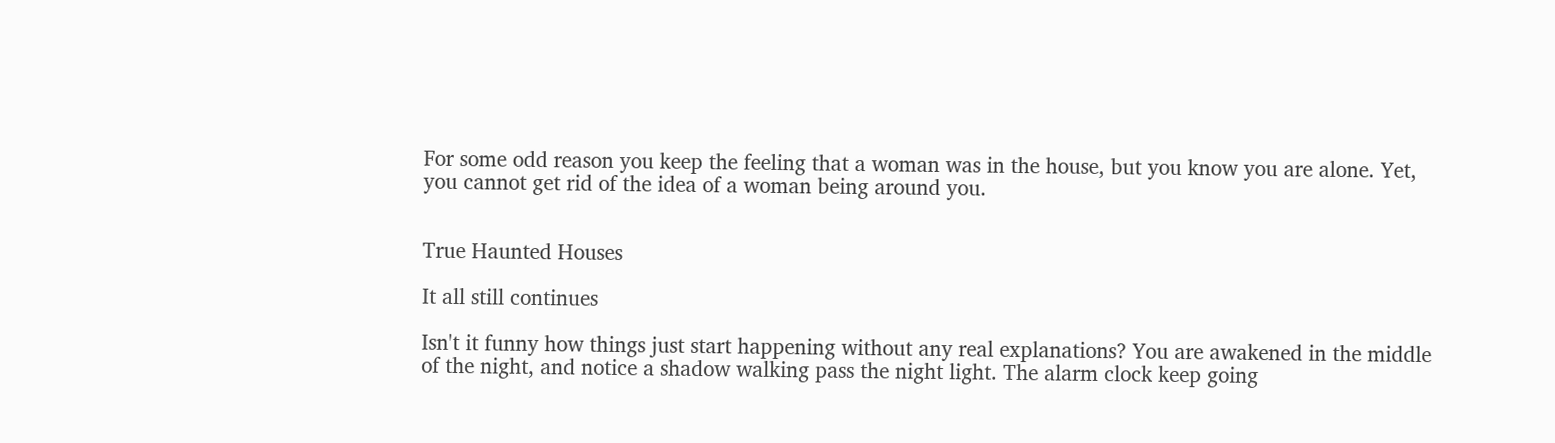For some odd reason you keep the feeling that a woman was in the house, but you know you are alone. Yet, you cannot get rid of the idea of a woman being around you.


True Haunted Houses

It all still continues

Isn't it funny how things just start happening without any real explanations? You are awakened in the middle of the night, and notice a shadow walking pass the night light. The alarm clock keep going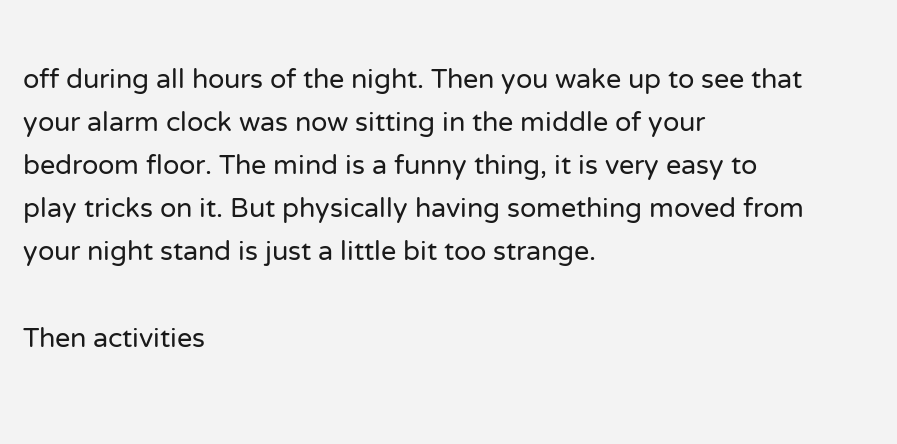off during all hours of the night. Then you wake up to see that your alarm clock was now sitting in the middle of your bedroom floor. The mind is a funny thing, it is very easy to play tricks on it. But physically having something moved from your night stand is just a little bit too strange.

Then activities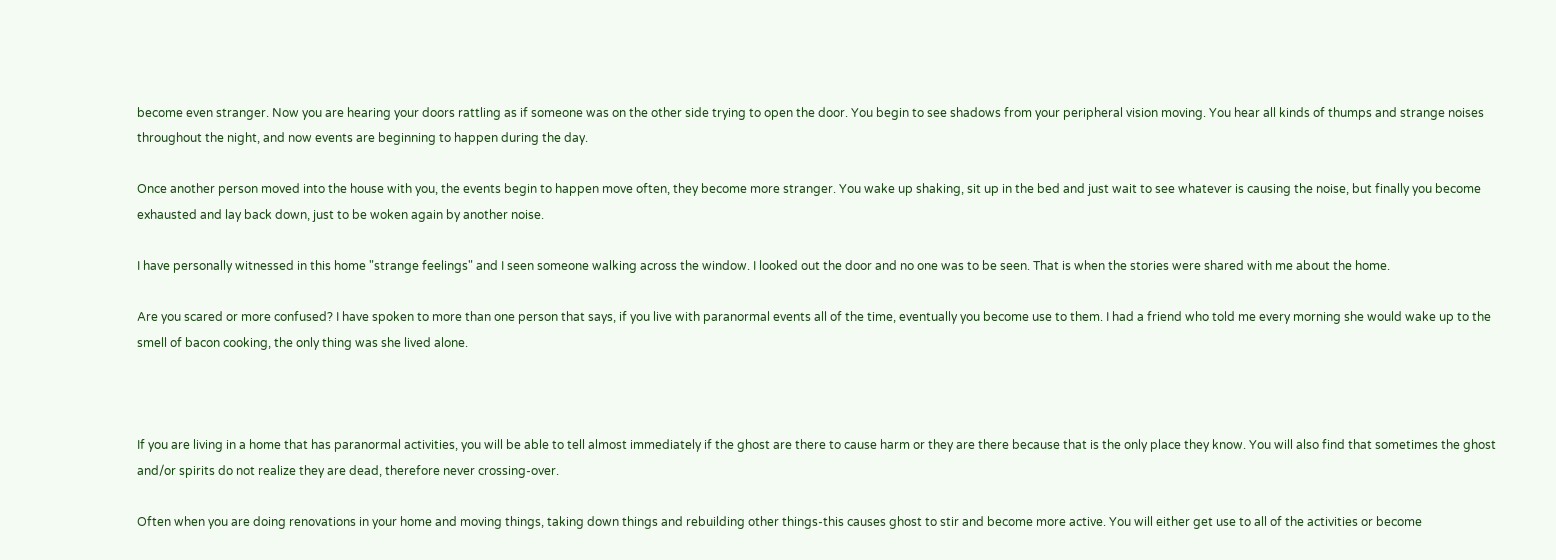become even stranger. Now you are hearing your doors rattling as if someone was on the other side trying to open the door. You begin to see shadows from your peripheral vision moving. You hear all kinds of thumps and strange noises throughout the night, and now events are beginning to happen during the day.

Once another person moved into the house with you, the events begin to happen move often, they become more stranger. You wake up shaking, sit up in the bed and just wait to see whatever is causing the noise, but finally you become exhausted and lay back down, just to be woken again by another noise.

I have personally witnessed in this home "strange feelings" and I seen someone walking across the window. I looked out the door and no one was to be seen. That is when the stories were shared with me about the home.

Are you scared or more confused? I have spoken to more than one person that says, if you live with paranormal events all of the time, eventually you become use to them. I had a friend who told me every morning she would wake up to the smell of bacon cooking, the only thing was she lived alone.



If you are living in a home that has paranormal activities, you will be able to tell almost immediately if the ghost are there to cause harm or they are there because that is the only place they know. You will also find that sometimes the ghost and/or spirits do not realize they are dead, therefore never crossing-over.

Often when you are doing renovations in your home and moving things, taking down things and rebuilding other things-this causes ghost to stir and become more active. You will either get use to all of the activities or become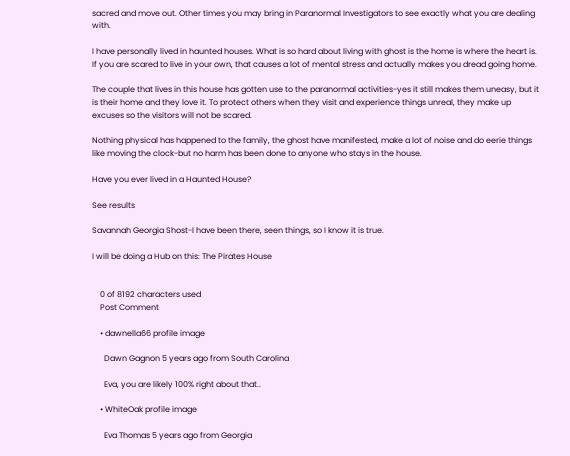sacred and move out. Other times you may bring in Paranormal Investigators to see exactly what you are dealing with.

I have personally lived in haunted houses. What is so hard about living with ghost is the home is where the heart is. If you are scared to live in your own, that causes a lot of mental stress and actually makes you dread going home.

The couple that lives in this house has gotten use to the paranormal activities-yes it still makes them uneasy, but it is their home and they love it. To protect others when they visit and experience things unreal, they make up excuses so the visitors will not be scared.

Nothing physical has happened to the family, the ghost have manifested, make a lot of noise and do eerie things like moving the clock-but no harm has been done to anyone who stays in the house.

Have you ever lived in a Haunted House?

See results

Savannah Georgia Shost-I have been there, seen things, so I know it is true.

I will be doing a Hub on this: The Pirates House


    0 of 8192 characters used
    Post Comment

    • dawnella66 profile image

      Dawn Gagnon 5 years ago from South Carolina

      Eva, you are likely 100% right about that..

    • WhiteOak profile image

      Eva Thomas 5 years ago from Georgia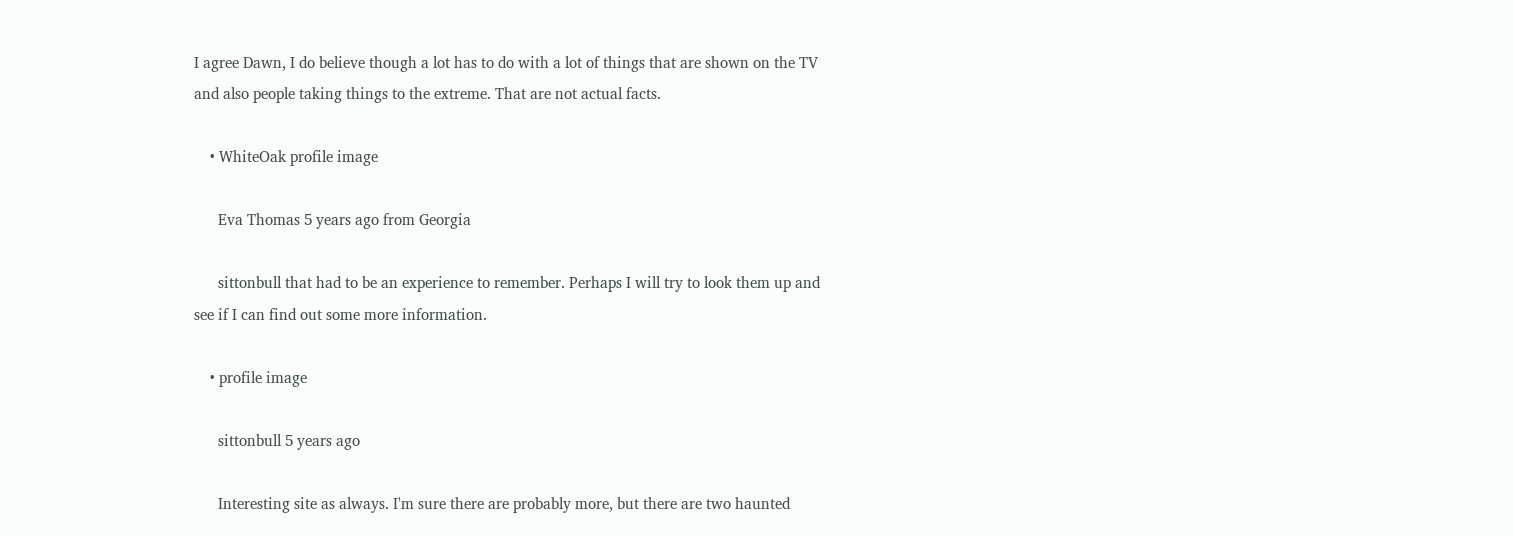I agree Dawn, I do believe though a lot has to do with a lot of things that are shown on the TV and also people taking things to the extreme. That are not actual facts.

    • WhiteOak profile image

      Eva Thomas 5 years ago from Georgia

      sittonbull that had to be an experience to remember. Perhaps I will try to look them up and see if I can find out some more information.

    • profile image

      sittonbull 5 years ago

      Interesting site as always. I'm sure there are probably more, but there are two haunted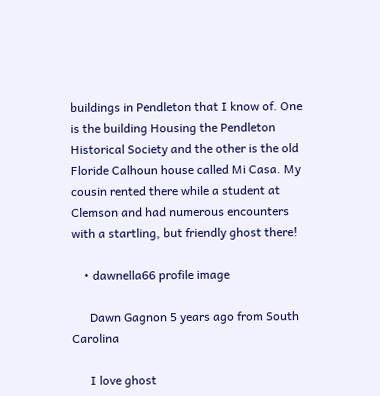buildings in Pendleton that I know of. One is the building Housing the Pendleton Historical Society and the other is the old Floride Calhoun house called Mi Casa. My cousin rented there while a student at Clemson and had numerous encounters with a startling, but friendly ghost there!

    • dawnella66 profile image

      Dawn Gagnon 5 years ago from South Carolina

      I love ghost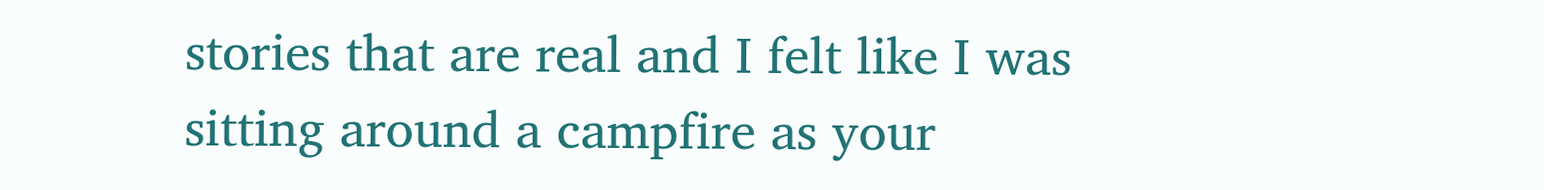stories that are real and I felt like I was sitting around a campfire as your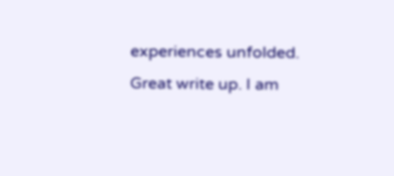experiences unfolded. Great write up. I am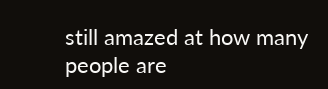still amazed at how many people are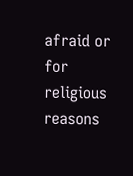afraid or for religious reasons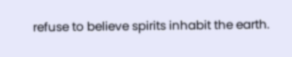refuse to believe spirits inhabit the earth.